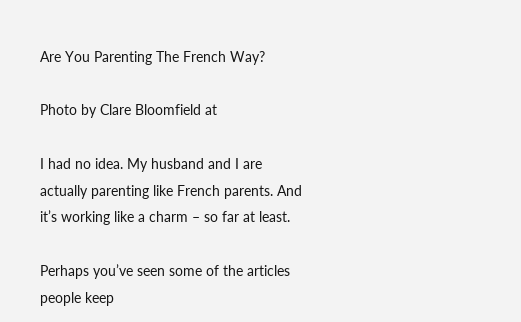Are You Parenting The French Way?

Photo by Clare Bloomfield at

I had no idea. My husband and I are actually parenting like French parents. And it’s working like a charm – so far at least.

Perhaps you’ve seen some of the articles people keep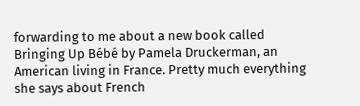forwarding to me about a new book called Bringing Up Bébé by Pamela Druckerman, an American living in France. Pretty much everything she says about French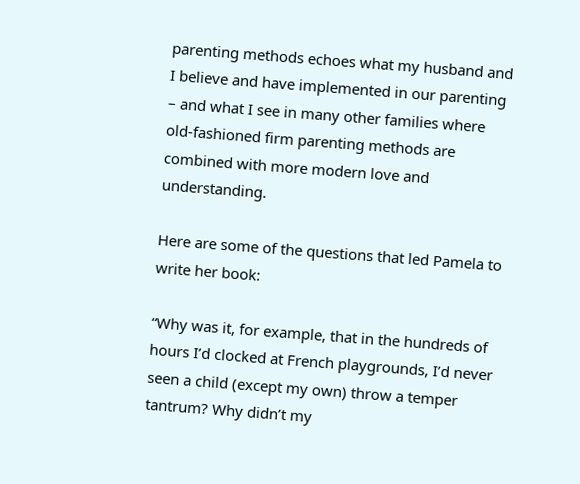parenting methods echoes what my husband and I believe and have implemented in our parenting – and what I see in many other families where old-fashioned firm parenting methods are combined with more modern love and understanding.

Here are some of the questions that led Pamela to write her book:

“Why was it, for example, that in the hundreds of hours I’d clocked at French playgrounds, I’d never seen a child (except my own) throw a temper tantrum? Why didn’t my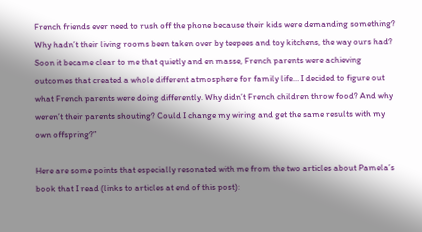French friends ever need to rush off the phone because their kids were demanding something? Why hadn’t their living rooms been taken over by teepees and toy kitchens, the way ours had? Soon it became clear to me that quietly and en masse, French parents were achieving outcomes that created a whole different atmosphere for family life… I decided to figure out what French parents were doing differently. Why didn’t French children throw food? And why weren’t their parents shouting? Could I change my wiring and get the same results with my own offspring?”

Here are some points that especially resonated with me from the two articles about Pamela’s book that I read (links to articles at end of this post):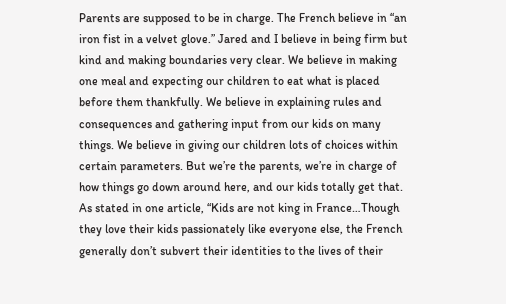Parents are supposed to be in charge. The French believe in “an iron fist in a velvet glove.” Jared and I believe in being firm but kind and making boundaries very clear. We believe in making one meal and expecting our children to eat what is placed before them thankfully. We believe in explaining rules and consequences and gathering input from our kids on many things. We believe in giving our children lots of choices within certain parameters. But we’re the parents, we’re in charge of how things go down around here, and our kids totally get that. As stated in one article, “Kids are not king in France…Though they love their kids passionately like everyone else, the French generally don’t subvert their identities to the lives of their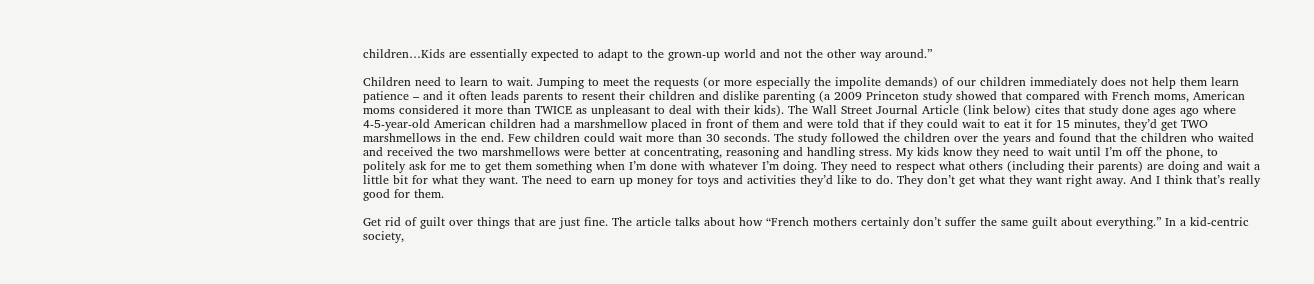children…Kids are essentially expected to adapt to the grown-up world and not the other way around.”

Children need to learn to wait. Jumping to meet the requests (or more especially the impolite demands) of our children immediately does not help them learn patience – and it often leads parents to resent their children and dislike parenting (a 2009 Princeton study showed that compared with French moms, American moms considered it more than TWICE as unpleasant to deal with their kids). The Wall Street Journal Article (link below) cites that study done ages ago where 4-5-year-old American children had a marshmellow placed in front of them and were told that if they could wait to eat it for 15 minutes, they’d get TWO marshmellows in the end. Few children could wait more than 30 seconds. The study followed the children over the years and found that the children who waited and received the two marshmellows were better at concentrating, reasoning and handling stress. My kids know they need to wait until I’m off the phone, to politely ask for me to get them something when I’m done with whatever I’m doing. They need to respect what others (including their parents) are doing and wait a little bit for what they want. The need to earn up money for toys and activities they’d like to do. They don’t get what they want right away. And I think that’s really good for them.

Get rid of guilt over things that are just fine. The article talks about how “French mothers certainly don’t suffer the same guilt about everything.” In a kid-centric society,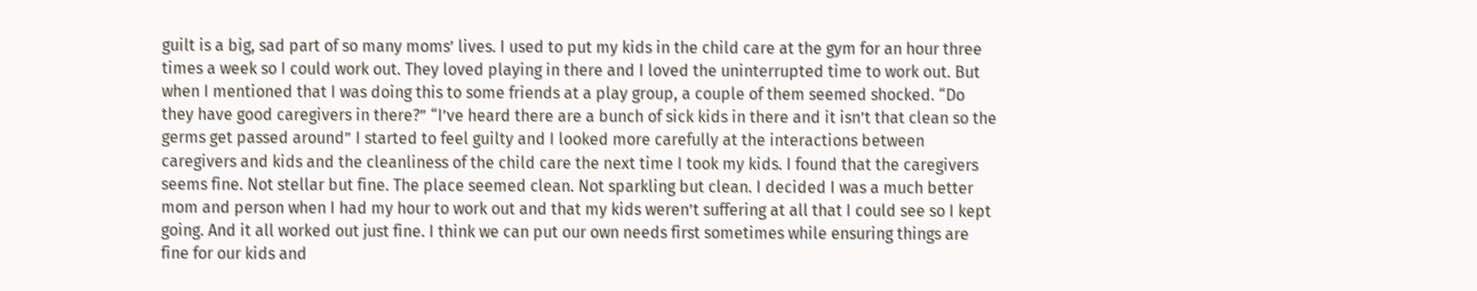guilt is a big, sad part of so many moms’ lives. I used to put my kids in the child care at the gym for an hour three times a week so I could work out. They loved playing in there and I loved the uninterrupted time to work out. But when I mentioned that I was doing this to some friends at a play group, a couple of them seemed shocked. “Do they have good caregivers in there?” “I’ve heard there are a bunch of sick kids in there and it isn’t that clean so the germs get passed around” I started to feel guilty and I looked more carefully at the interactions between caregivers and kids and the cleanliness of the child care the next time I took my kids. I found that the caregivers seems fine. Not stellar but fine. The place seemed clean. Not sparkling but clean. I decided I was a much better mom and person when I had my hour to work out and that my kids weren’t suffering at all that I could see so I kept going. And it all worked out just fine. I think we can put our own needs first sometimes while ensuring things are fine for our kids and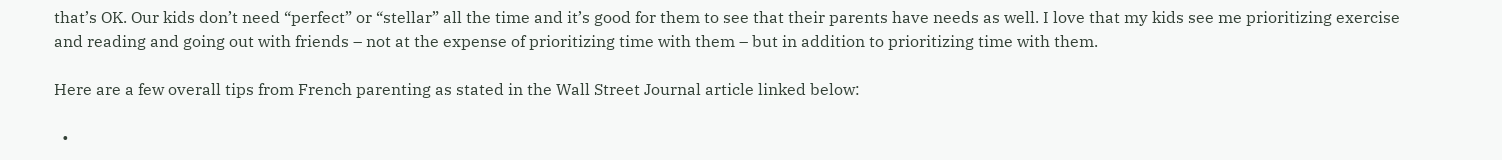that’s OK. Our kids don’t need “perfect” or “stellar” all the time and it’s good for them to see that their parents have needs as well. I love that my kids see me prioritizing exercise and reading and going out with friends – not at the expense of prioritizing time with them – but in addition to prioritizing time with them.

Here are a few overall tips from French parenting as stated in the Wall Street Journal article linked below:

  •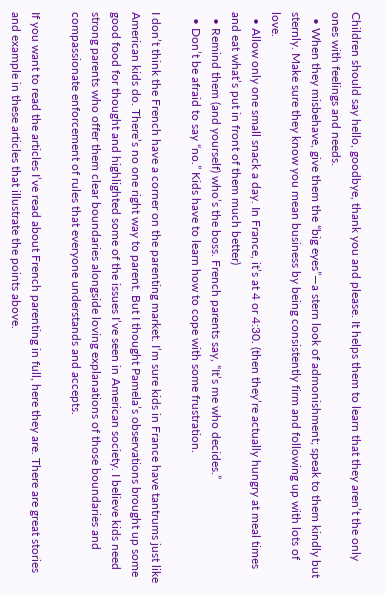Children should say hello, goodbye, thank you and please. It helps them to learn that they aren’t the only ones with feelings and needs.
  • When they misbehave, give them the “big eyes”—a stern look of admonishment; speak to them kindly but sternly. Make sure they know you mean business by being consistently firm and following up with lots of love.
  • Allow only one small snack a day. In France, it’s at 4 or 4:30. (then they’re actually hungry at meal times and eat what’s put in front of them much better)
  • Remind them (and yourself) who’s the boss. French parents say, “It’s me who decides.”
  • Don’t be afraid to say “no.” Kids have to learn how to cope with some frustration.

I don’t think the French have a corner on the parenting market. I’m sure kids in France have tantrums just like American kids do. There’s no one right way to parent. But I thought Pamela’s observations brought up some good food for thought and highlighted some of the issues I’ve seen in American society. I believe kids need strong parents who offer them clear boundaries alongside loving explanations of those boundaries and compassionate enforcement of rules that everyone understands and accepts.

If you want to read the articles I’ve read about French parenting in full, here they are. There are great stories and example in these articles that illustrate the points above.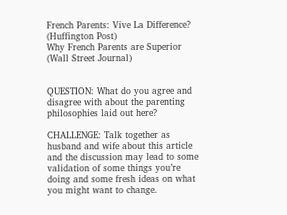French Parents: Vive La Difference? (Huffington Post)
Why French Parents are Superior (Wall Street Journal)


QUESTION: What do you agree and disagree with about the parenting philosophies laid out here?

CHALLENGE: Talk together as husband and wife about this article and the discussion may lead to some validation of some things you’re doing and some fresh ideas on what you might want to change.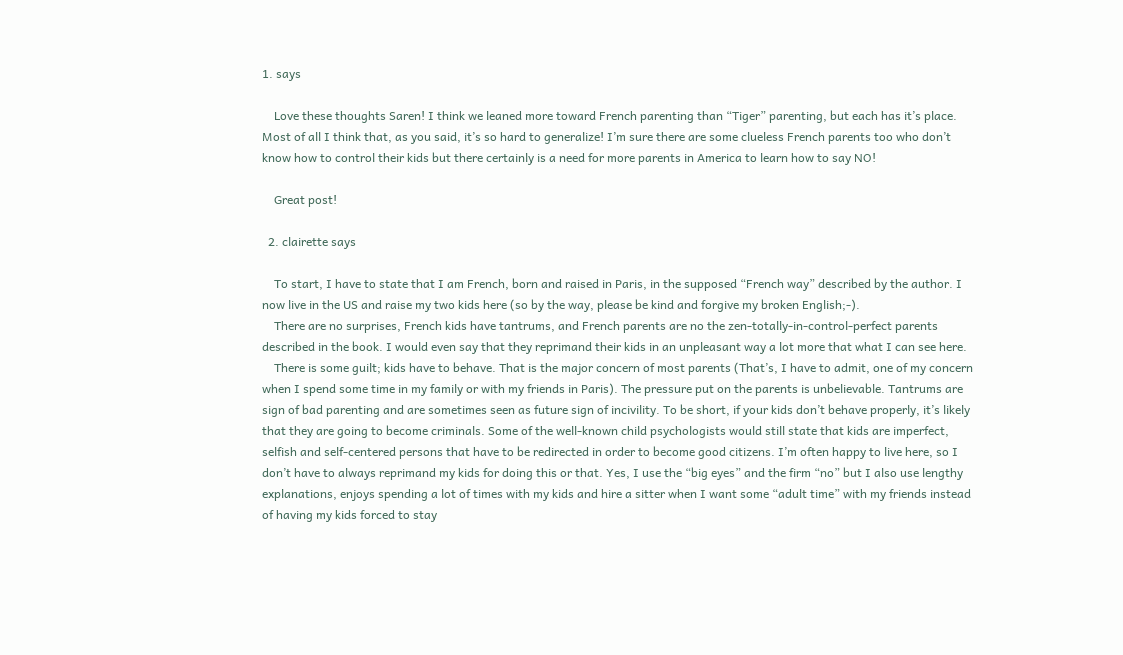1. says

    Love these thoughts Saren! I think we leaned more toward French parenting than “Tiger” parenting, but each has it’s place. Most of all I think that, as you said, it’s so hard to generalize! I’m sure there are some clueless French parents too who don’t know how to control their kids but there certainly is a need for more parents in America to learn how to say NO!

    Great post!

  2. clairette says

    To start, I have to state that I am French, born and raised in Paris, in the supposed “French way” described by the author. I now live in the US and raise my two kids here (so by the way, please be kind and forgive my broken English;-).
    There are no surprises, French kids have tantrums, and French parents are no the zen-totally-in-control-perfect parents described in the book. I would even say that they reprimand their kids in an unpleasant way a lot more that what I can see here.
    There is some guilt; kids have to behave. That is the major concern of most parents (That’s, I have to admit, one of my concern when I spend some time in my family or with my friends in Paris). The pressure put on the parents is unbelievable. Tantrums are sign of bad parenting and are sometimes seen as future sign of incivility. To be short, if your kids don’t behave properly, it’s likely that they are going to become criminals. Some of the well-known child psychologists would still state that kids are imperfect, selfish and self-centered persons that have to be redirected in order to become good citizens. I’m often happy to live here, so I don’t have to always reprimand my kids for doing this or that. Yes, I use the “big eyes” and the firm “no” but I also use lengthy explanations, enjoys spending a lot of times with my kids and hire a sitter when I want some “adult time” with my friends instead of having my kids forced to stay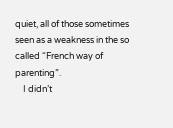quiet, all of those sometimes seen as a weakness in the so called “French way of parenting”.
    I didn’t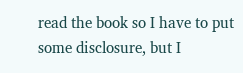read the book so I have to put some disclosure, but I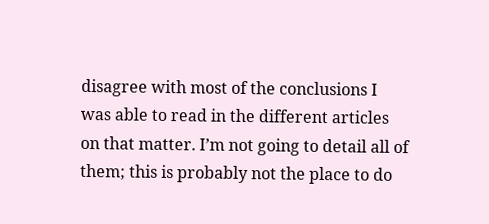disagree with most of the conclusions I was able to read in the different articles on that matter. I’m not going to detail all of them; this is probably not the place to do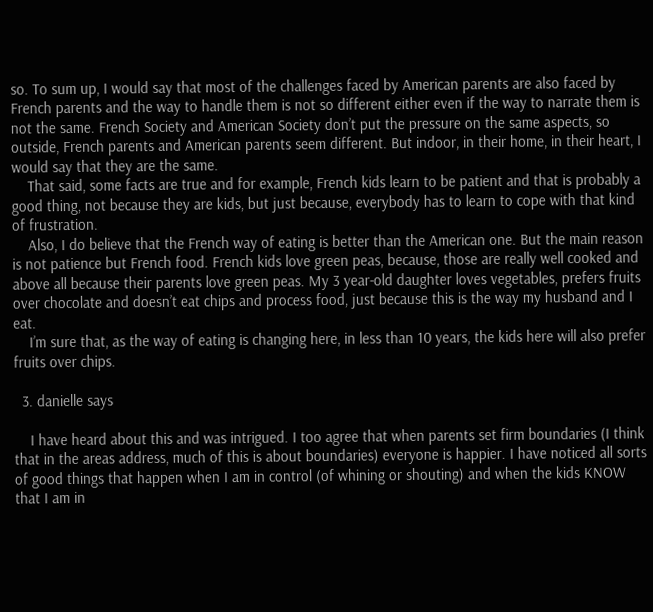so. To sum up, I would say that most of the challenges faced by American parents are also faced by French parents and the way to handle them is not so different either even if the way to narrate them is not the same. French Society and American Society don’t put the pressure on the same aspects, so outside, French parents and American parents seem different. But indoor, in their home, in their heart, I would say that they are the same.
    That said, some facts are true and for example, French kids learn to be patient and that is probably a good thing, not because they are kids, but just because, everybody has to learn to cope with that kind of frustration.
    Also, I do believe that the French way of eating is better than the American one. But the main reason is not patience but French food. French kids love green peas, because, those are really well cooked and above all because their parents love green peas. My 3 year-old daughter loves vegetables, prefers fruits over chocolate and doesn’t eat chips and process food, just because this is the way my husband and I eat.
    I’m sure that, as the way of eating is changing here, in less than 10 years, the kids here will also prefer fruits over chips.

  3. danielle says

    I have heard about this and was intrigued. I too agree that when parents set firm boundaries (I think that in the areas address, much of this is about boundaries) everyone is happier. I have noticed all sorts of good things that happen when I am in control (of whining or shouting) and when the kids KNOW that I am in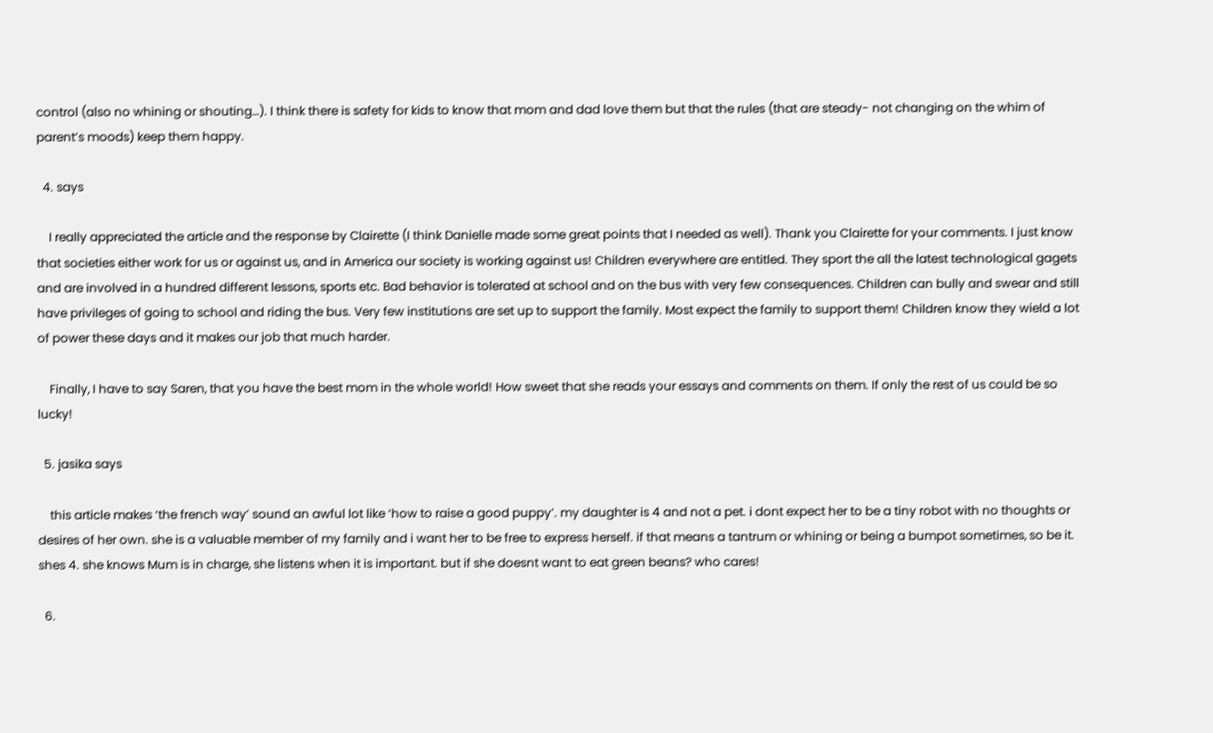control (also no whining or shouting…). I think there is safety for kids to know that mom and dad love them but that the rules (that are steady- not changing on the whim of parent’s moods) keep them happy.

  4. says

    I really appreciated the article and the response by Clairette (I think Danielle made some great points that I needed as well). Thank you Clairette for your comments. I just know that societies either work for us or against us, and in America our society is working against us! Children everywhere are entitled. They sport the all the latest technological gagets and are involved in a hundred different lessons, sports etc. Bad behavior is tolerated at school and on the bus with very few consequences. Children can bully and swear and still have privileges of going to school and riding the bus. Very few institutions are set up to support the family. Most expect the family to support them! Children know they wield a lot of power these days and it makes our job that much harder.

    Finally, I have to say Saren, that you have the best mom in the whole world! How sweet that she reads your essays and comments on them. If only the rest of us could be so lucky!

  5. jasika says

    this article makes ‘the french way’ sound an awful lot like ‘how to raise a good puppy’. my daughter is 4 and not a pet. i dont expect her to be a tiny robot with no thoughts or desires of her own. she is a valuable member of my family and i want her to be free to express herself. if that means a tantrum or whining or being a bumpot sometimes, so be it. shes 4. she knows Mum is in charge, she listens when it is important. but if she doesnt want to eat green beans? who cares!

  6.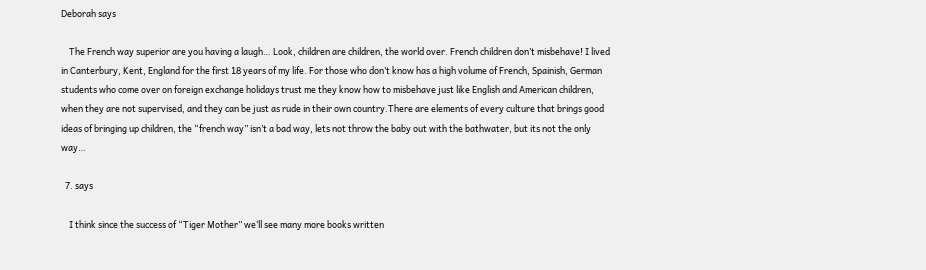Deborah says

    The French way superior are you having a laugh… Look, children are children, the world over. French children don’t misbehave! I lived in Canterbury, Kent, England for the first 18 years of my life. For those who don’t know has a high volume of French, Spainish, German students who come over on foreign exchange holidays trust me they know how to misbehave just like English and American children, when they are not supervised, and they can be just as rude in their own country.There are elements of every culture that brings good ideas of bringing up children, the “french way” isn’t a bad way, lets not throw the baby out with the bathwater, but its not the only way…

  7. says

    I think since the success of “Tiger Mother” we’ll see many more books written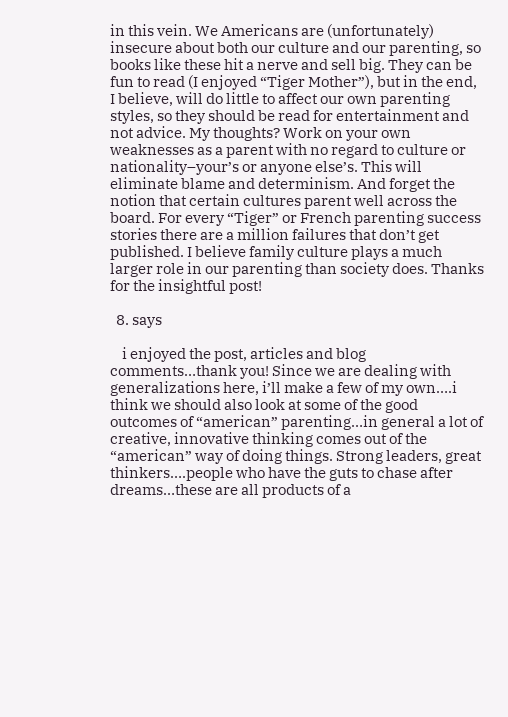in this vein. We Americans are (unfortunately) insecure about both our culture and our parenting, so books like these hit a nerve and sell big. They can be fun to read (I enjoyed “Tiger Mother”), but in the end, I believe, will do little to affect our own parenting styles, so they should be read for entertainment and not advice. My thoughts? Work on your own weaknesses as a parent with no regard to culture or nationality–your’s or anyone else’s. This will eliminate blame and determinism. And forget the notion that certain cultures parent well across the board. For every “Tiger” or French parenting success stories there are a million failures that don’t get published. I believe family culture plays a much larger role in our parenting than society does. Thanks for the insightful post!

  8. says

    i enjoyed the post, articles and blog comments…thank you! Since we are dealing with generalizations here, i’ll make a few of my own….i think we should also look at some of the good outcomes of “american” parenting…in general a lot of creative, innovative thinking comes out of the “american” way of doing things. Strong leaders, great thinkers….people who have the guts to chase after dreams…these are all products of a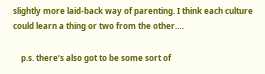slightly more laid-back way of parenting. I think each culture could learn a thing or two from the other….

    p.s. there’s also got to be some sort of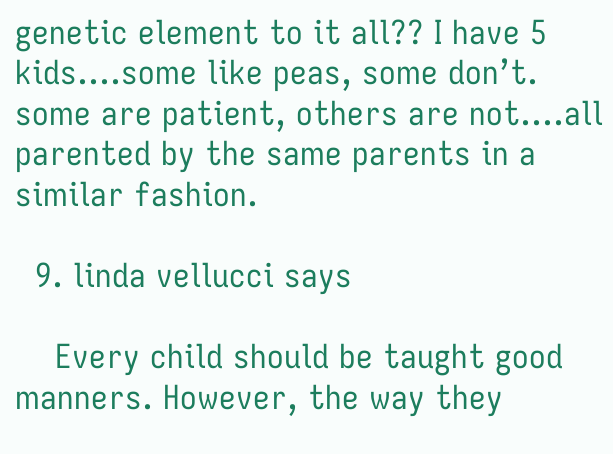genetic element to it all?? I have 5 kids….some like peas, some don’t. some are patient, others are not….all parented by the same parents in a similar fashion.

  9. linda vellucci says

    Every child should be taught good manners. However, the way they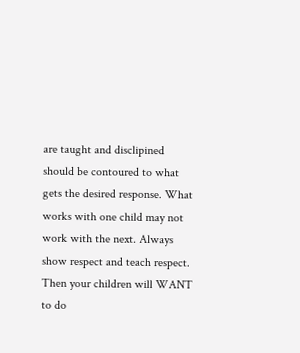are taught and disclipined should be contoured to what gets the desired response. What works with one child may not work with the next. Always show respect and teach respect. Then your children will WANT to do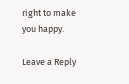right to make you happy.

Leave a Reply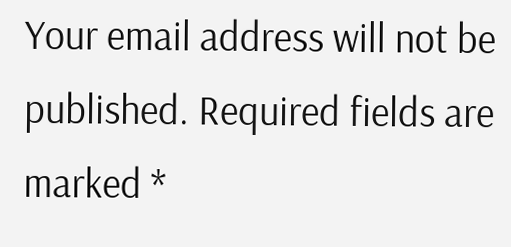Your email address will not be published. Required fields are marked *